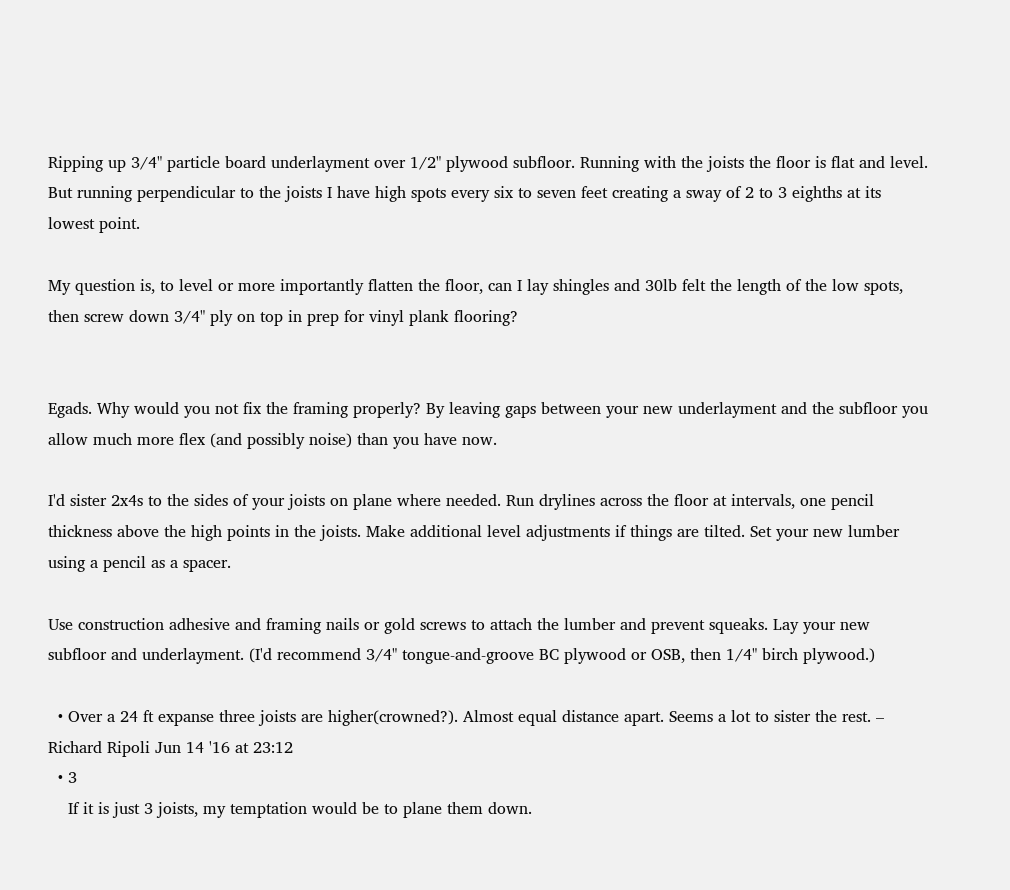Ripping up 3/4" particle board underlayment over 1/2" plywood subfloor. Running with the joists the floor is flat and level. But running perpendicular to the joists I have high spots every six to seven feet creating a sway of 2 to 3 eighths at its lowest point.

My question is, to level or more importantly flatten the floor, can I lay shingles and 30lb felt the length of the low spots, then screw down 3/4" ply on top in prep for vinyl plank flooring?


Egads. Why would you not fix the framing properly? By leaving gaps between your new underlayment and the subfloor you allow much more flex (and possibly noise) than you have now.

I'd sister 2x4s to the sides of your joists on plane where needed. Run drylines across the floor at intervals, one pencil thickness above the high points in the joists. Make additional level adjustments if things are tilted. Set your new lumber using a pencil as a spacer.

Use construction adhesive and framing nails or gold screws to attach the lumber and prevent squeaks. Lay your new subfloor and underlayment. (I'd recommend 3/4" tongue-and-groove BC plywood or OSB, then 1/4" birch plywood.)

  • Over a 24 ft expanse three joists are higher(crowned?). Almost equal distance apart. Seems a lot to sister the rest. – Richard Ripoli Jun 14 '16 at 23:12
  • 3
    If it is just 3 joists, my temptation would be to plane them down.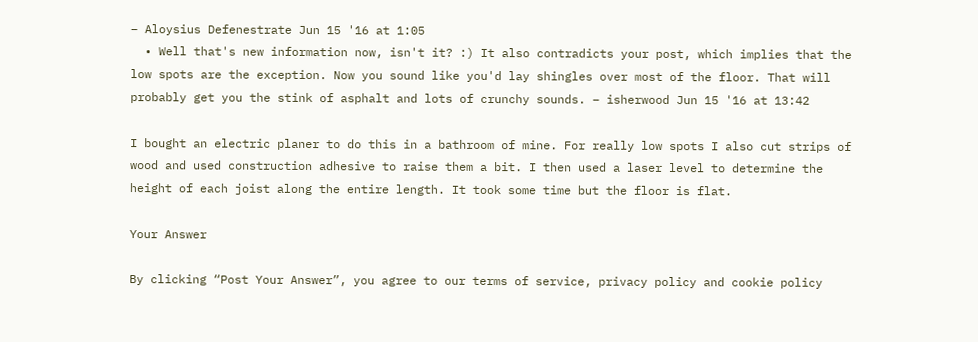– Aloysius Defenestrate Jun 15 '16 at 1:05
  • Well that's new information now, isn't it? :) It also contradicts your post, which implies that the low spots are the exception. Now you sound like you'd lay shingles over most of the floor. That will probably get you the stink of asphalt and lots of crunchy sounds. – isherwood Jun 15 '16 at 13:42

I bought an electric planer to do this in a bathroom of mine. For really low spots I also cut strips of wood and used construction adhesive to raise them a bit. I then used a laser level to determine the height of each joist along the entire length. It took some time but the floor is flat.

Your Answer

By clicking “Post Your Answer”, you agree to our terms of service, privacy policy and cookie policy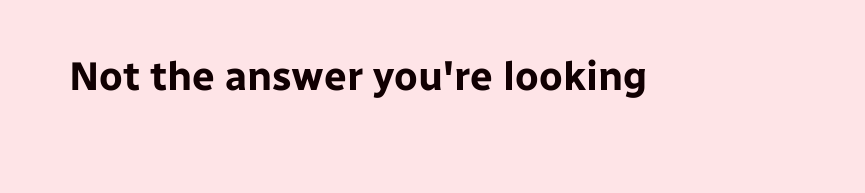Not the answer you're looking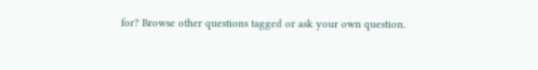for? Browse other questions tagged or ask your own question.